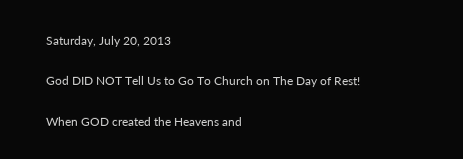Saturday, July 20, 2013

God DID NOT Tell Us to Go To Church on The Day of Rest!

When GOD created the Heavens and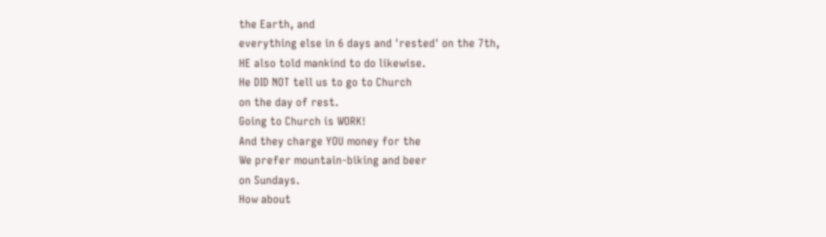the Earth, and
everything else in 6 days and 'rested' on the 7th,
HE also told mankind to do likewise.
He DID NOT tell us to go to Church
on the day of rest.
Going to Church is WORK!
And they charge YOU money for the
We prefer mountain-biking and beer
on Sundays.
How about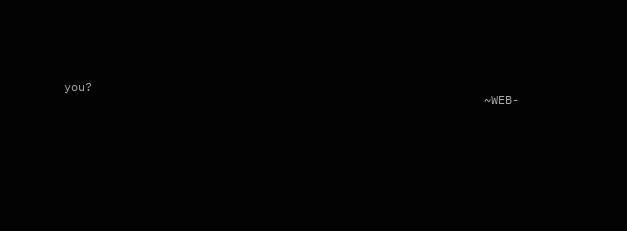you?
                                                            ~WEB-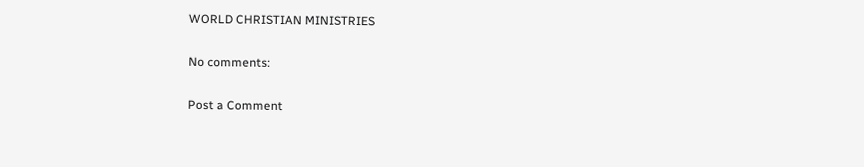WORLD CHRISTIAN MINISTRIES

No comments:

Post a Comment